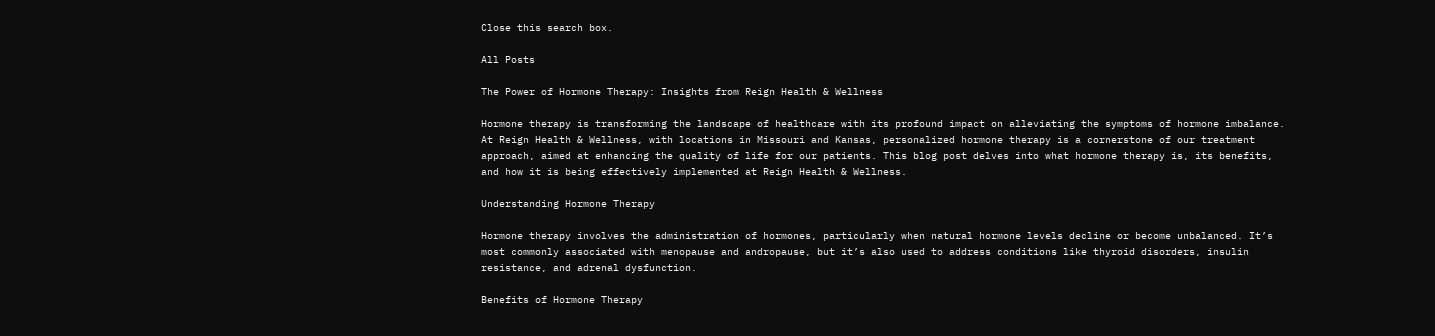Close this search box.

All Posts

The Power of Hormone Therapy: Insights from Reign Health & Wellness

Hormone therapy is transforming the landscape of healthcare with its profound impact on alleviating the symptoms of hormone imbalance. At Reign Health & Wellness, with locations in Missouri and Kansas, personalized hormone therapy is a cornerstone of our treatment approach, aimed at enhancing the quality of life for our patients. This blog post delves into what hormone therapy is, its benefits, and how it is being effectively implemented at Reign Health & Wellness.

Understanding Hormone Therapy

Hormone therapy involves the administration of hormones, particularly when natural hormone levels decline or become unbalanced. It’s most commonly associated with menopause and andropause, but it’s also used to address conditions like thyroid disorders, insulin resistance, and adrenal dysfunction.

Benefits of Hormone Therapy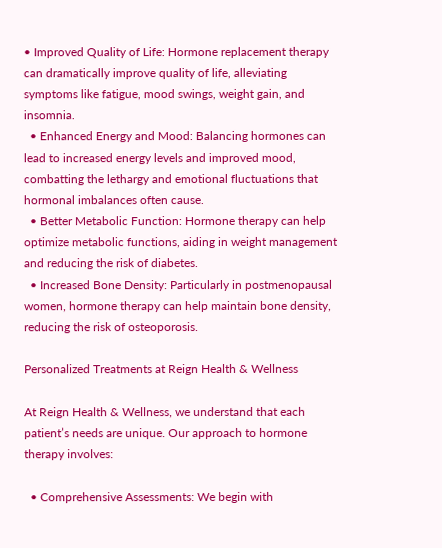• Improved Quality of Life: Hormone replacement therapy can dramatically improve quality of life, alleviating symptoms like fatigue, mood swings, weight gain, and insomnia.
  • Enhanced Energy and Mood: Balancing hormones can lead to increased energy levels and improved mood, combatting the lethargy and emotional fluctuations that hormonal imbalances often cause.
  • Better Metabolic Function: Hormone therapy can help optimize metabolic functions, aiding in weight management and reducing the risk of diabetes.
  • Increased Bone Density: Particularly in postmenopausal women, hormone therapy can help maintain bone density, reducing the risk of osteoporosis.

Personalized Treatments at Reign Health & Wellness

At Reign Health & Wellness, we understand that each patient’s needs are unique. Our approach to hormone therapy involves:

  • Comprehensive Assessments: We begin with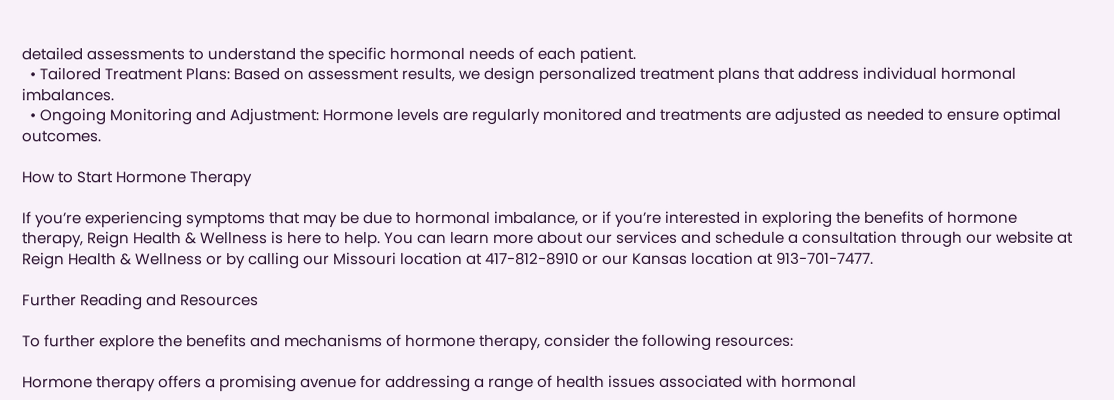detailed assessments to understand the specific hormonal needs of each patient.
  • Tailored Treatment Plans: Based on assessment results, we design personalized treatment plans that address individual hormonal imbalances.
  • Ongoing Monitoring and Adjustment: Hormone levels are regularly monitored and treatments are adjusted as needed to ensure optimal outcomes.

How to Start Hormone Therapy

If you’re experiencing symptoms that may be due to hormonal imbalance, or if you’re interested in exploring the benefits of hormone therapy, Reign Health & Wellness is here to help. You can learn more about our services and schedule a consultation through our website at Reign Health & Wellness or by calling our Missouri location at 417-812-8910 or our Kansas location at 913-701-7477.

Further Reading and Resources

To further explore the benefits and mechanisms of hormone therapy, consider the following resources:

Hormone therapy offers a promising avenue for addressing a range of health issues associated with hormonal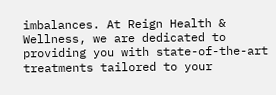imbalances. At Reign Health & Wellness, we are dedicated to providing you with state-of-the-art treatments tailored to your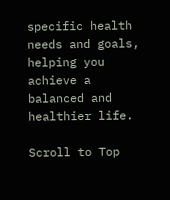specific health needs and goals, helping you achieve a balanced and healthier life.

Scroll to Top